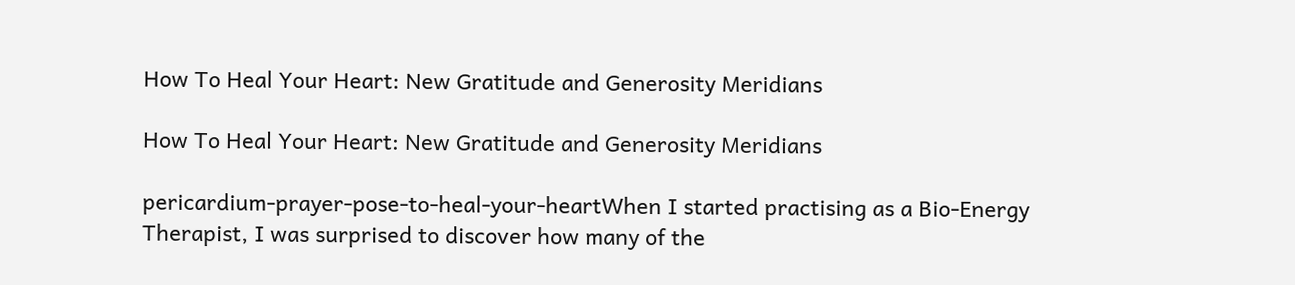How To Heal Your Heart: New Gratitude and Generosity Meridians

How To Heal Your Heart: New Gratitude and Generosity Meridians

pericardium-prayer-pose-to-heal-your-heartWhen I started practising as a Bio-Energy Therapist, I was surprised to discover how many of the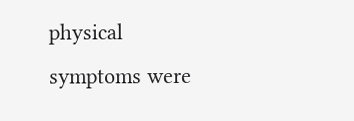physical symptoms were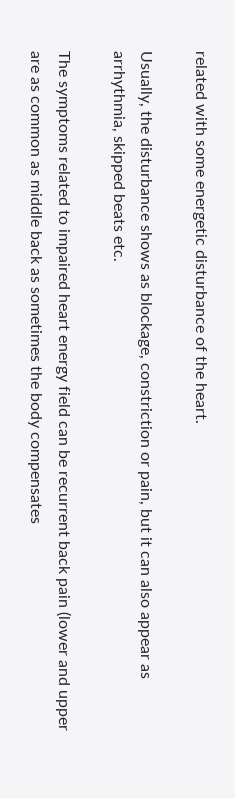related with some energetic disturbance of the heart.

Usually, the disturbance shows as blockage, constriction or pain, but it can also appear as arrhythmia, skipped beats etc.

The symptoms related to impaired heart energy field can be recurrent back pain (lower and upper are as common as middle back as sometimes the body compensates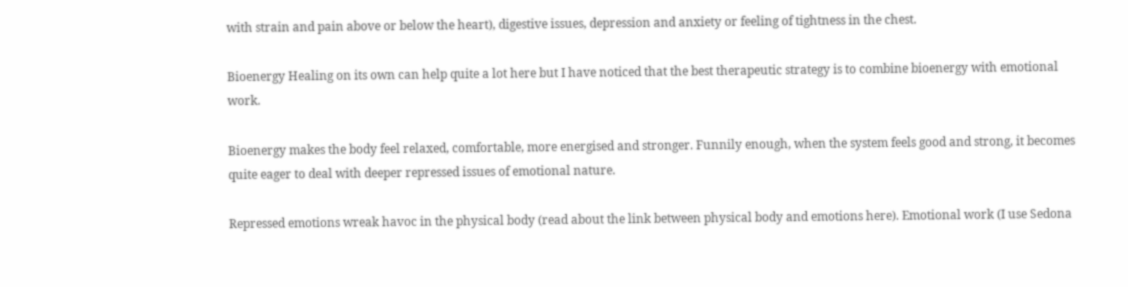with strain and pain above or below the heart), digestive issues, depression and anxiety or feeling of tightness in the chest.

Bioenergy Healing on its own can help quite a lot here but I have noticed that the best therapeutic strategy is to combine bioenergy with emotional work.

Bioenergy makes the body feel relaxed, comfortable, more energised and stronger. Funnily enough, when the system feels good and strong, it becomes quite eager to deal with deeper repressed issues of emotional nature.

Repressed emotions wreak havoc in the physical body (read about the link between physical body and emotions here). Emotional work (I use Sedona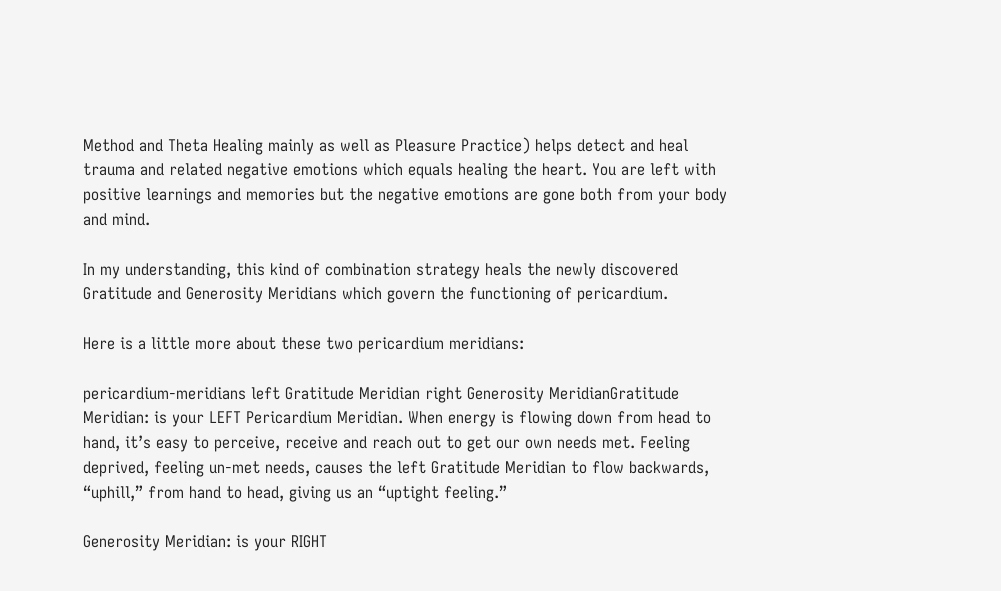Method and Theta Healing mainly as well as Pleasure Practice) helps detect and heal trauma and related negative emotions which equals healing the heart. You are left with positive learnings and memories but the negative emotions are gone both from your body and mind.

In my understanding, this kind of combination strategy heals the newly discovered Gratitude and Generosity Meridians which govern the functioning of pericardium.

Here is a little more about these two pericardium meridians:

pericardium-meridians left Gratitude Meridian right Generosity MeridianGratitude Meridian: is your LEFT Pericardium Meridian. When energy is flowing down from head to hand, it’s easy to perceive, receive and reach out to get our own needs met. Feeling deprived, feeling un-met needs, causes the left Gratitude Meridian to flow backwards, “uphill,” from hand to head, giving us an “uptight feeling.”

Generosity Meridian: is your RIGHT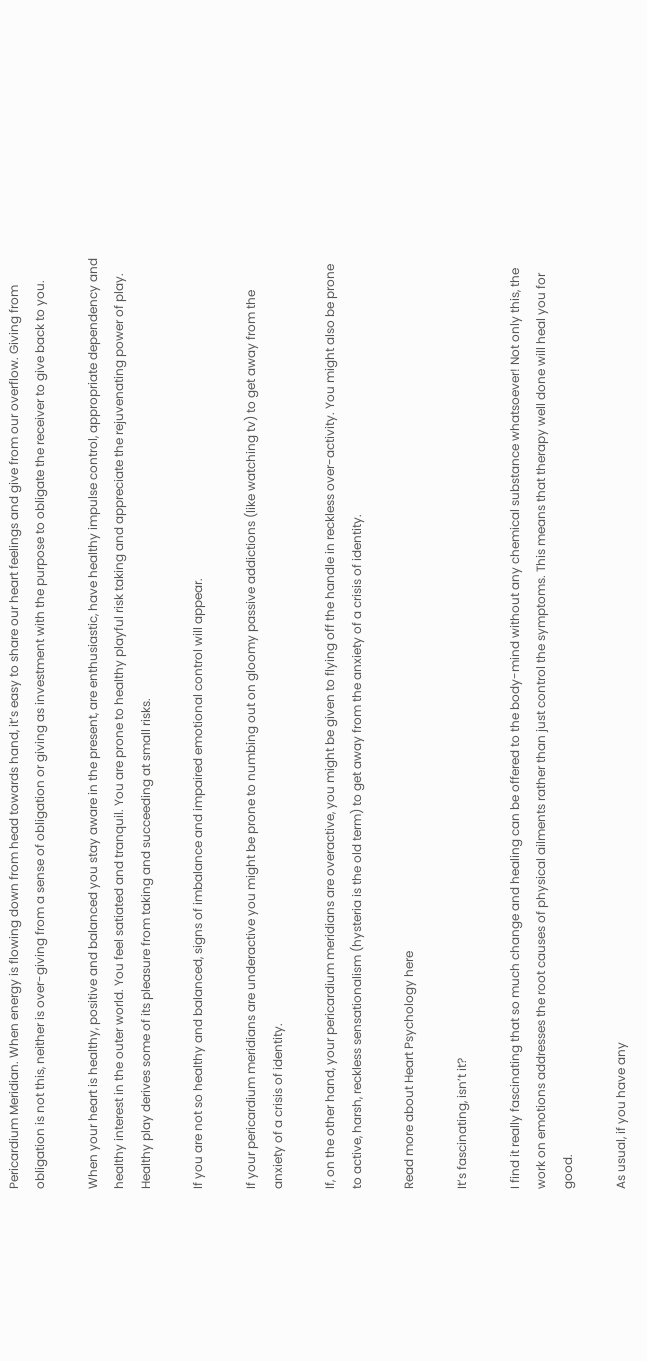Pericardium Meridian. When energy is flowing down from head towards hand, it’s easy to share our heart feelings and give from our overflow. Giving from obligation is not this, neither is over-giving from a sense of obligation or giving as investment with the purpose to obligate the receiver to give back to you.

When your heart is healthy, positive and balanced you stay aware in the present, are enthusiastic, have healthy impulse control, appropriate dependency and healthy interest in the outer world. You feel satiated and tranquil. You are prone to healthy playful risk taking and appreciate the rejuvenating power of play. Healthy play derives some of its pleasure from taking and succeeding at small risks.

If you are not so healthy and balanced, signs of imbalance and impaired emotional control will appear.

If your pericardium meridians are underactive you might be prone to numbing out on gloomy passive addictions (like watching tv) to get away from the anxiety of a crisis of identity.

If, on the other hand, your pericardium meridians are overactive, you might be given to flying off the handle in reckless over-activity. You might also be prone to active, harsh, reckless sensationalism (hysteria is the old term) to get away from the anxiety of a crisis of identity.

Read more about Heart Psychology here

It’s fascinating, isn’t it?

I find it really fascinating that so much change and healing can be offered to the body-mind without any chemical substance whatsoever! Not only this, the work on emotions addresses the root causes of physical ailments rather than just control the symptoms. This means that therapy well done will heal you for good.

As usual, if you have any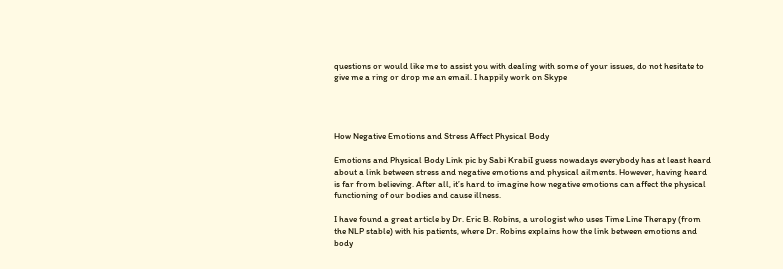questions or would like me to assist you with dealing with some of your issues, do not hesitate to give me a ring or drop me an email. I happily work on Skype




How Negative Emotions and Stress Affect Physical Body

Emotions and Physical Body Link pic by Sabi KrabiI guess nowadays everybody has at least heard about a link between stress and negative emotions and physical ailments. However, having heard is far from believing. After all, it’s hard to imagine how negative emotions can affect the physical functioning of our bodies and cause illness.

I have found a great article by Dr. Eric B. Robins, a urologist who uses Time Line Therapy (from the NLP stable) with his patients, where Dr. Robins explains how the link between emotions and body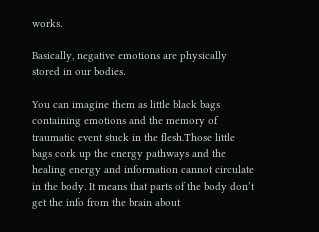works.

Basically, negative emotions are physically stored in our bodies.

You can imagine them as little black bags containing emotions and the memory of traumatic event stuck in the flesh.Those little bags cork up the energy pathways and the healing energy and information cannot circulate in the body. It means that parts of the body don’t get the info from the brain about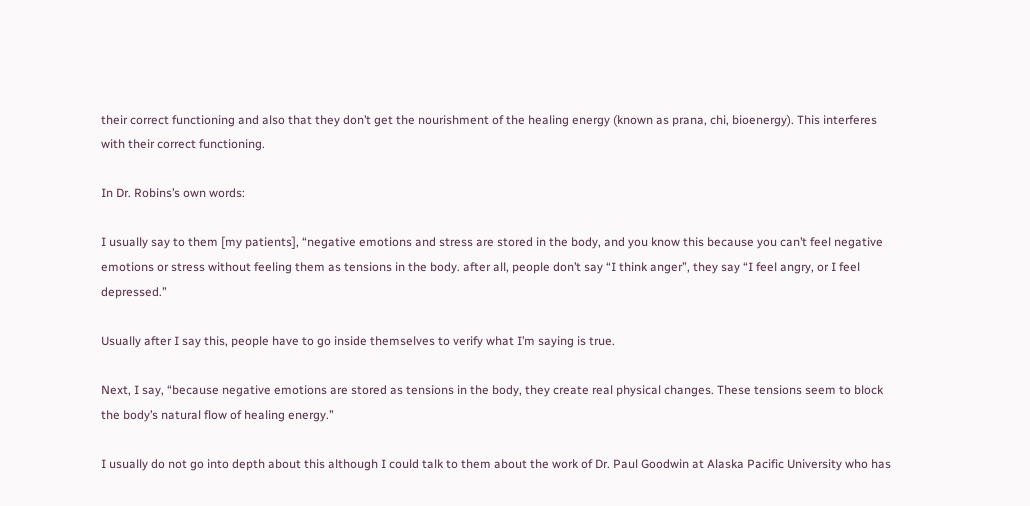their correct functioning and also that they don’t get the nourishment of the healing energy (known as prana, chi, bioenergy). This interferes with their correct functioning.

In Dr. Robins’s own words:

I usually say to them [my patients], “negative emotions and stress are stored in the body, and you know this because you can’t feel negative emotions or stress without feeling them as tensions in the body. after all, people don’t say “I think anger”, they say “I feel angry, or I feel depressed.”

Usually after I say this, people have to go inside themselves to verify what I’m saying is true.

Next, I say, “because negative emotions are stored as tensions in the body, they create real physical changes. These tensions seem to block the body’s natural flow of healing energy.”

I usually do not go into depth about this although I could talk to them about the work of Dr. Paul Goodwin at Alaska Pacific University who has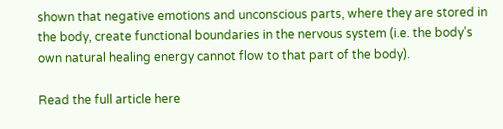shown that negative emotions and unconscious parts, where they are stored in the body, create functional boundaries in the nervous system (i.e. the body’s own natural healing energy cannot flow to that part of the body).

Read the full article here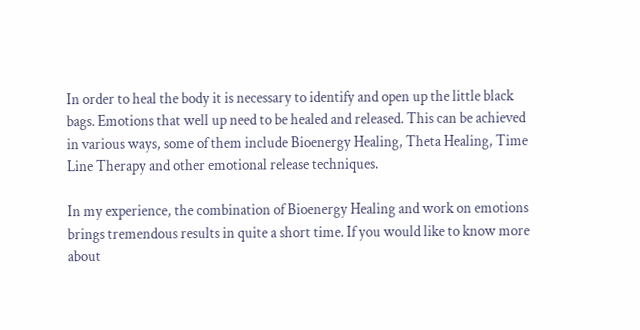In order to heal the body it is necessary to identify and open up the little black bags. Emotions that well up need to be healed and released. This can be achieved in various ways, some of them include Bioenergy Healing, Theta Healing, Time Line Therapy and other emotional release techniques.

In my experience, the combination of Bioenergy Healing and work on emotions brings tremendous results in quite a short time. If you would like to know more about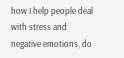how I help people deal with stress and negative emotions, do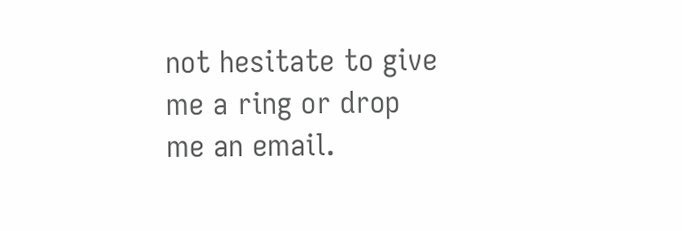not hesitate to give me a ring or drop me an email.